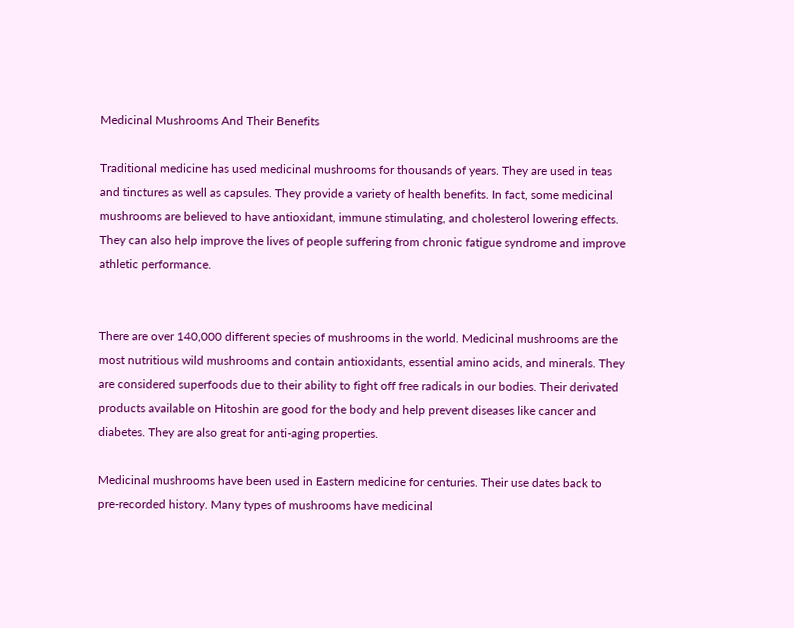Medicinal Mushrooms And Their Benefits

Traditional medicine has used medicinal mushrooms for thousands of years. They are used in teas and tinctures as well as capsules. They provide a variety of health benefits. In fact, some medicinal mushrooms are believed to have antioxidant, immune stimulating, and cholesterol lowering effects. They can also help improve the lives of people suffering from chronic fatigue syndrome and improve athletic performance.


There are over 140,000 different species of mushrooms in the world. Medicinal mushrooms are the most nutritious wild mushrooms and contain antioxidants, essential amino acids, and minerals. They are considered superfoods due to their ability to fight off free radicals in our bodies. Their derivated products available on Hitoshin are good for the body and help prevent diseases like cancer and diabetes. They are also great for anti-aging properties.

Medicinal mushrooms have been used in Eastern medicine for centuries. Their use dates back to pre-recorded history. Many types of mushrooms have medicinal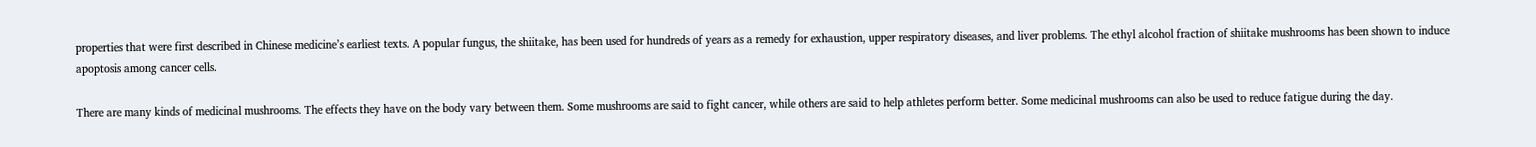properties that were first described in Chinese medicine’s earliest texts. A popular fungus, the shiitake, has been used for hundreds of years as a remedy for exhaustion, upper respiratory diseases, and liver problems. The ethyl alcohol fraction of shiitake mushrooms has been shown to induce apoptosis among cancer cells.

There are many kinds of medicinal mushrooms. The effects they have on the body vary between them. Some mushrooms are said to fight cancer, while others are said to help athletes perform better. Some medicinal mushrooms can also be used to reduce fatigue during the day.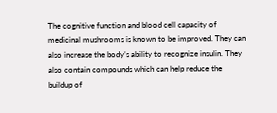The cognitive function and blood cell capacity of medicinal mushrooms is known to be improved. They can also increase the body’s ability to recognize insulin. They also contain compounds which can help reduce the buildup of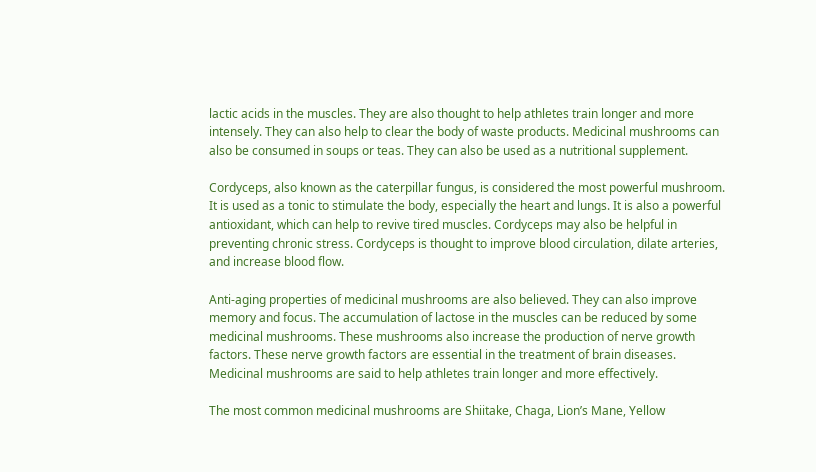lactic acids in the muscles. They are also thought to help athletes train longer and more intensely. They can also help to clear the body of waste products. Medicinal mushrooms can also be consumed in soups or teas. They can also be used as a nutritional supplement.

Cordyceps, also known as the caterpillar fungus, is considered the most powerful mushroom. It is used as a tonic to stimulate the body, especially the heart and lungs. It is also a powerful antioxidant, which can help to revive tired muscles. Cordyceps may also be helpful in preventing chronic stress. Cordyceps is thought to improve blood circulation, dilate arteries, and increase blood flow.

Anti-aging properties of medicinal mushrooms are also believed. They can also improve memory and focus. The accumulation of lactose in the muscles can be reduced by some medicinal mushrooms. These mushrooms also increase the production of nerve growth factors. These nerve growth factors are essential in the treatment of brain diseases. Medicinal mushrooms are said to help athletes train longer and more effectively.

The most common medicinal mushrooms are Shiitake, Chaga, Lion’s Mane, Yellow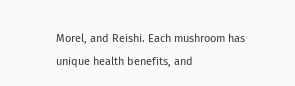Morel, and Reishi. Each mushroom has unique health benefits, and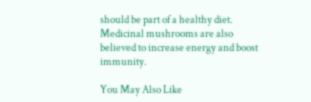should be part of a healthy diet. Medicinal mushrooms are also believed to increase energy and boost immunity.

You May Also Like